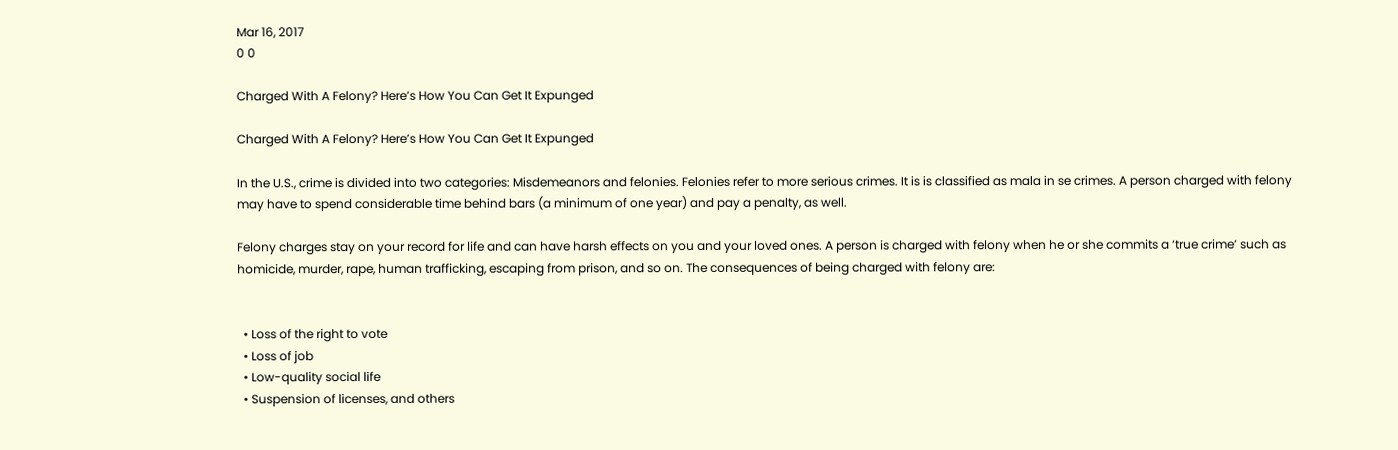Mar 16, 2017
0 0

Charged With A Felony? Here’s How You Can Get It Expunged

Charged With A Felony? Here’s How You Can Get It Expunged

In the U.S., crime is divided into two categories: Misdemeanors and felonies. Felonies refer to more serious crimes. It is is classified as mala in se crimes. A person charged with felony may have to spend considerable time behind bars (a minimum of one year) and pay a penalty, as well.

Felony charges stay on your record for life and can have harsh effects on you and your loved ones. A person is charged with felony when he or she commits a ‘true crime’ such as homicide, murder, rape, human trafficking, escaping from prison, and so on. The consequences of being charged with felony are:


  • Loss of the right to vote
  • Loss of job
  • Low-quality social life
  • Suspension of licenses, and others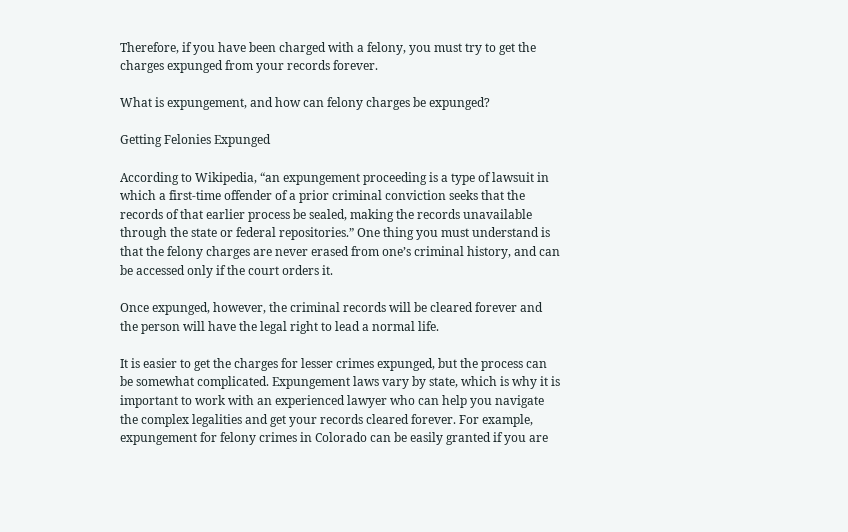Therefore, if you have been charged with a felony, you must try to get the charges expunged from your records forever.

What is expungement, and how can felony charges be expunged?

Getting Felonies Expunged

According to Wikipedia, “an expungement proceeding is a type of lawsuit in which a first-time offender of a prior criminal conviction seeks that the records of that earlier process be sealed, making the records unavailable through the state or federal repositories.” One thing you must understand is that the felony charges are never erased from one’s criminal history, and can be accessed only if the court orders it.

Once expunged, however, the criminal records will be cleared forever and the person will have the legal right to lead a normal life.

It is easier to get the charges for lesser crimes expunged, but the process can be somewhat complicated. Expungement laws vary by state, which is why it is important to work with an experienced lawyer who can help you navigate the complex legalities and get your records cleared forever. For example, expungement for felony crimes in Colorado can be easily granted if you are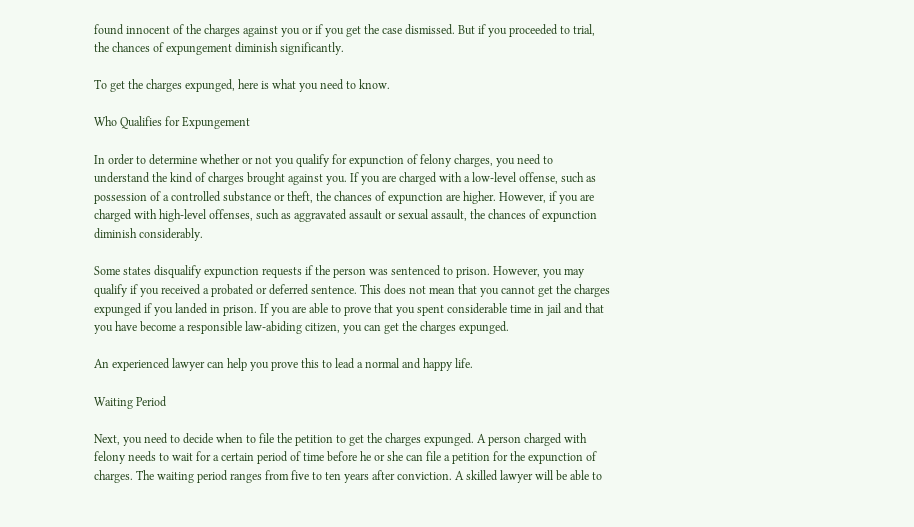found innocent of the charges against you or if you get the case dismissed. But if you proceeded to trial, the chances of expungement diminish significantly.

To get the charges expunged, here is what you need to know.

Who Qualifies for Expungement

In order to determine whether or not you qualify for expunction of felony charges, you need to understand the kind of charges brought against you. If you are charged with a low-level offense, such as possession of a controlled substance or theft, the chances of expunction are higher. However, if you are charged with high-level offenses, such as aggravated assault or sexual assault, the chances of expunction diminish considerably.

Some states disqualify expunction requests if the person was sentenced to prison. However, you may qualify if you received a probated or deferred sentence. This does not mean that you cannot get the charges expunged if you landed in prison. If you are able to prove that you spent considerable time in jail and that you have become a responsible law-abiding citizen, you can get the charges expunged.

An experienced lawyer can help you prove this to lead a normal and happy life.

Waiting Period

Next, you need to decide when to file the petition to get the charges expunged. A person charged with felony needs to wait for a certain period of time before he or she can file a petition for the expunction of charges. The waiting period ranges from five to ten years after conviction. A skilled lawyer will be able to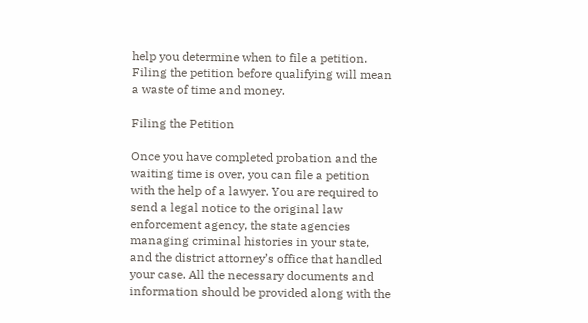help you determine when to file a petition. Filing the petition before qualifying will mean a waste of time and money.

Filing the Petition

Once you have completed probation and the waiting time is over, you can file a petition with the help of a lawyer. You are required to send a legal notice to the original law enforcement agency, the state agencies managing criminal histories in your state, and the district attorney’s office that handled your case. All the necessary documents and information should be provided along with the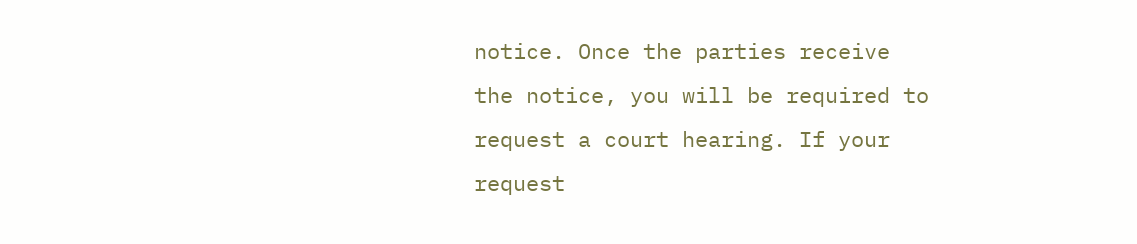notice. Once the parties receive the notice, you will be required to request a court hearing. If your request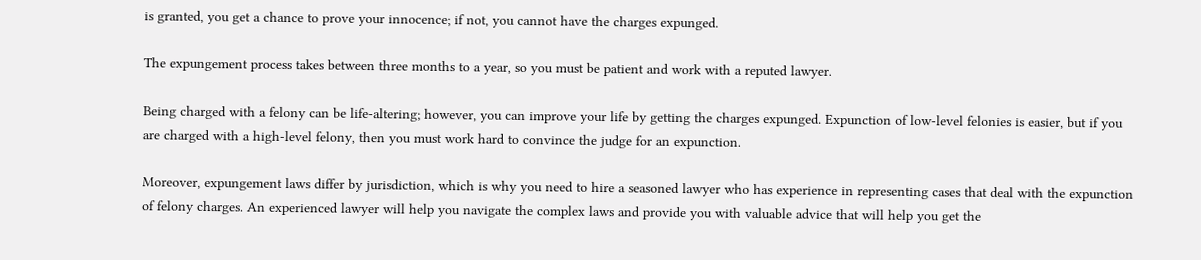is granted, you get a chance to prove your innocence; if not, you cannot have the charges expunged.

The expungement process takes between three months to a year, so you must be patient and work with a reputed lawyer.

Being charged with a felony can be life-altering; however, you can improve your life by getting the charges expunged. Expunction of low-level felonies is easier, but if you are charged with a high-level felony, then you must work hard to convince the judge for an expunction.

Moreover, expungement laws differ by jurisdiction, which is why you need to hire a seasoned lawyer who has experience in representing cases that deal with the expunction of felony charges. An experienced lawyer will help you navigate the complex laws and provide you with valuable advice that will help you get the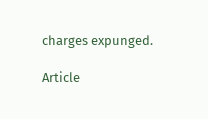charges expunged.

Article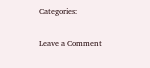Categories:

Leave a Comment